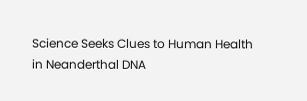Science Seeks Clues to Human Health in Neanderthal DNA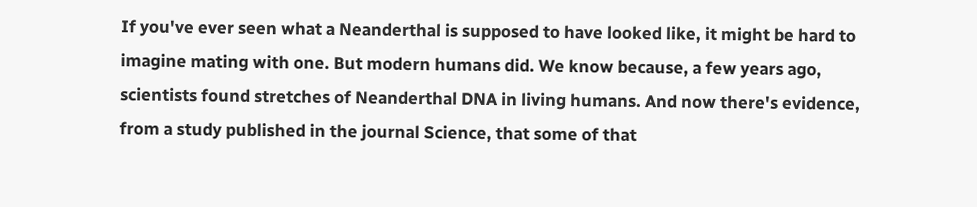If you've ever seen what a Neanderthal is supposed to have looked like, it might be hard to imagine mating with one. But modern humans did. We know because, a few years ago, scientists found stretches of Neanderthal DNA in living humans. And now there's evidence, from a study published in the journal Science, that some of that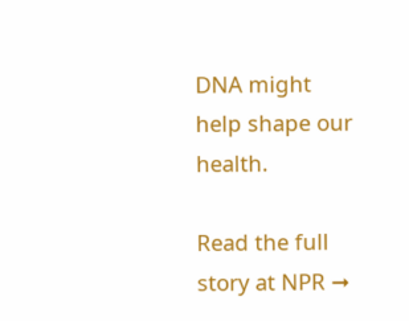DNA might help shape our health.

Read the full story at NPR ➞